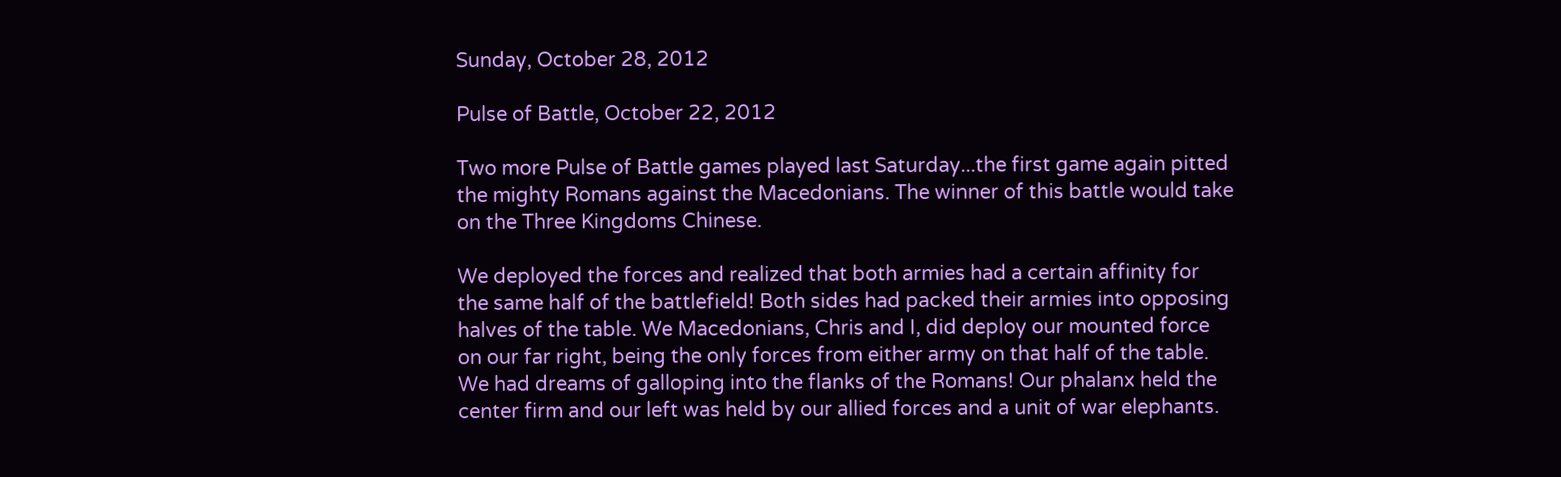Sunday, October 28, 2012

Pulse of Battle, October 22, 2012

Two more Pulse of Battle games played last Saturday...the first game again pitted the mighty Romans against the Macedonians. The winner of this battle would take on the Three Kingdoms Chinese.

We deployed the forces and realized that both armies had a certain affinity for the same half of the battlefield! Both sides had packed their armies into opposing halves of the table. We Macedonians, Chris and I, did deploy our mounted force on our far right, being the only forces from either army on that half of the table. We had dreams of galloping into the flanks of the Romans! Our phalanx held the center firm and our left was held by our allied forces and a unit of war elephants.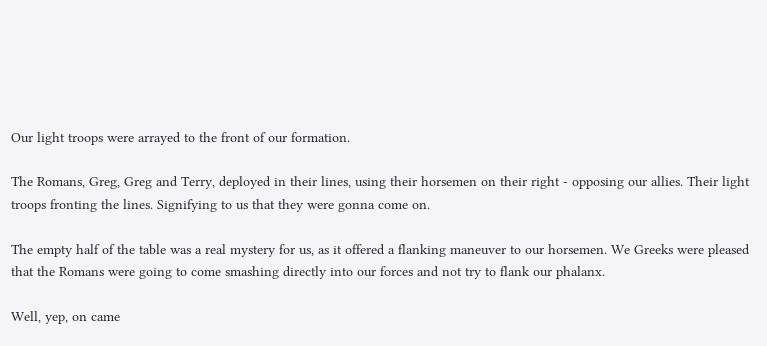Our light troops were arrayed to the front of our formation.

The Romans, Greg, Greg and Terry, deployed in their lines, using their horsemen on their right - opposing our allies. Their light troops fronting the lines. Signifying to us that they were gonna come on.

The empty half of the table was a real mystery for us, as it offered a flanking maneuver to our horsemen. We Greeks were pleased that the Romans were going to come smashing directly into our forces and not try to flank our phalanx.

Well, yep, on came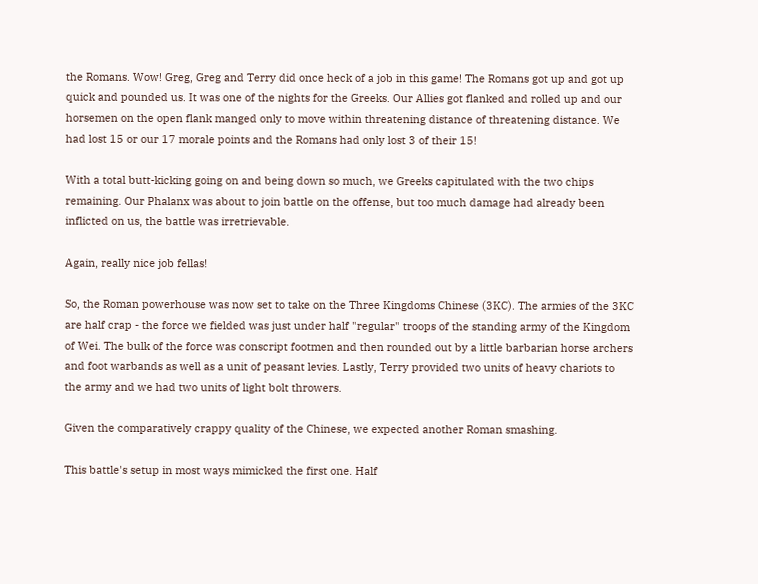the Romans. Wow! Greg, Greg and Terry did once heck of a job in this game! The Romans got up and got up quick and pounded us. It was one of the nights for the Greeks. Our Allies got flanked and rolled up and our horsemen on the open flank manged only to move within threatening distance of threatening distance. We had lost 15 or our 17 morale points and the Romans had only lost 3 of their 15!

With a total butt-kicking going on and being down so much, we Greeks capitulated with the two chips remaining. Our Phalanx was about to join battle on the offense, but too much damage had already been inflicted on us, the battle was irretrievable.

Again, really nice job fellas!

So, the Roman powerhouse was now set to take on the Three Kingdoms Chinese (3KC). The armies of the 3KC are half crap - the force we fielded was just under half "regular" troops of the standing army of the Kingdom of Wei. The bulk of the force was conscript footmen and then rounded out by a little barbarian horse archers and foot warbands as well as a unit of peasant levies. Lastly, Terry provided two units of heavy chariots to the army and we had two units of light bolt throwers.

Given the comparatively crappy quality of the Chinese, we expected another Roman smashing.

This battle's setup in most ways mimicked the first one. Half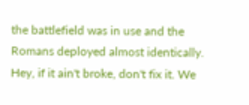the battlefield was in use and the Romans deployed almost identically. Hey, if it ain't broke, don't fix it. We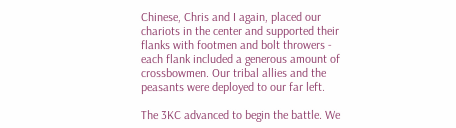Chinese, Chris and I again, placed our chariots in the center and supported their flanks with footmen and bolt throwers - each flank included a generous amount of crossbowmen. Our tribal allies and the peasants were deployed to our far left.

The 3KC advanced to begin the battle. We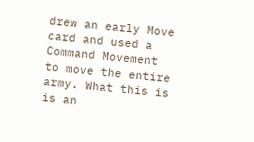drew an early Move card and used a Command Movement to move the entire army. What this is is an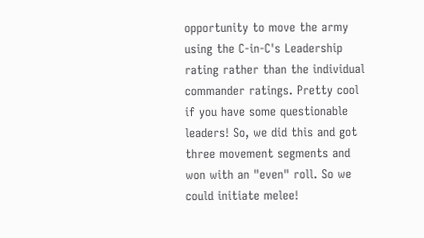opportunity to move the army using the C-in-C's Leadership rating rather than the individual commander ratings. Pretty cool if you have some questionable leaders! So, we did this and got three movement segments and won with an "even" roll. So we could initiate melee!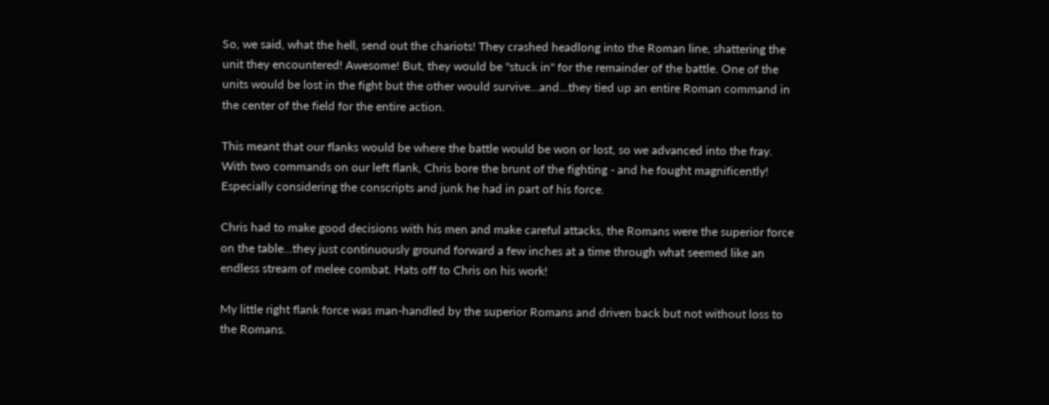So, we said, what the hell, send out the chariots! They crashed headlong into the Roman line, shattering the unit they encountered! Awesome! But, they would be "stuck in" for the remainder of the battle. One of the units would be lost in the fight but the other would survive...and...they tied up an entire Roman command in the center of the field for the entire action.

This meant that our flanks would be where the battle would be won or lost, so we advanced into the fray. With two commands on our left flank, Chris bore the brunt of the fighting - and he fought magnificently! Especially considering the conscripts and junk he had in part of his force.

Chris had to make good decisions with his men and make careful attacks, the Romans were the superior force on the table...they just continuously ground forward a few inches at a time through what seemed like an endless stream of melee combat. Hats off to Chris on his work!

My little right flank force was man-handled by the superior Romans and driven back but not without loss to the Romans.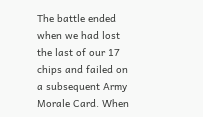The battle ended when we had lost the last of our 17 chips and failed on a subsequent Army Morale Card. When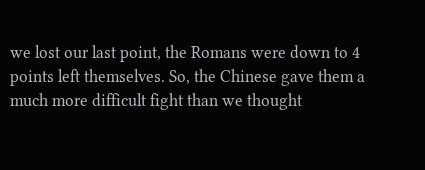we lost our last point, the Romans were down to 4 points left themselves. So, the Chinese gave them a much more difficult fight than we thought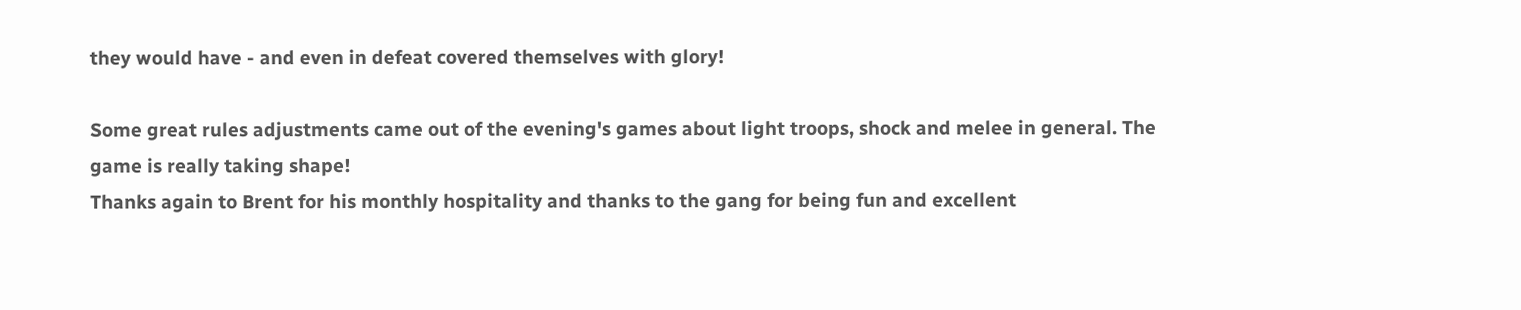they would have - and even in defeat covered themselves with glory!

Some great rules adjustments came out of the evening's games about light troops, shock and melee in general. The game is really taking shape!
Thanks again to Brent for his monthly hospitality and thanks to the gang for being fun and excellent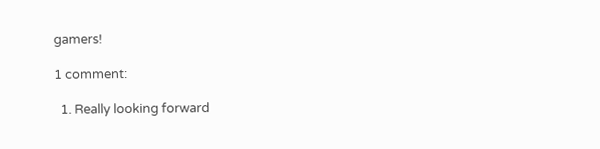gamers!

1 comment:

  1. Really looking forward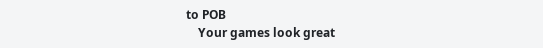to POB
    Your games look great